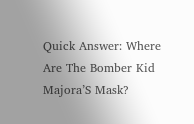Quick Answer: Where Are The Bomber Kid Majora’S Mask?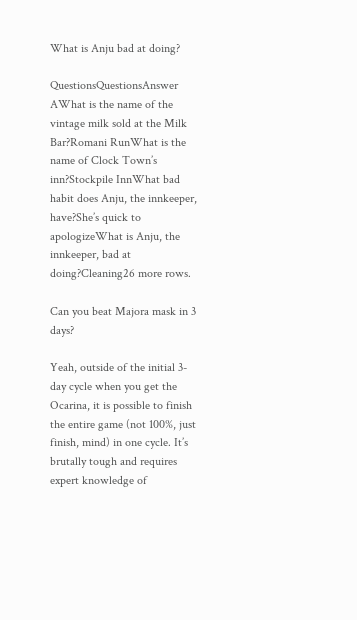What is Anju bad at doing?

QuestionsQuestionsAnswer AWhat is the name of the vintage milk sold at the Milk Bar?Romani RunWhat is the name of Clock Town’s inn?Stockpile InnWhat bad habit does Anju, the innkeeper, have?She’s quick to apologizeWhat is Anju, the innkeeper, bad at doing?Cleaning26 more rows.

Can you beat Majora mask in 3 days?

Yeah, outside of the initial 3-day cycle when you get the Ocarina, it is possible to finish the entire game (not 100%, just finish, mind) in one cycle. It’s brutally tough and requires expert knowledge of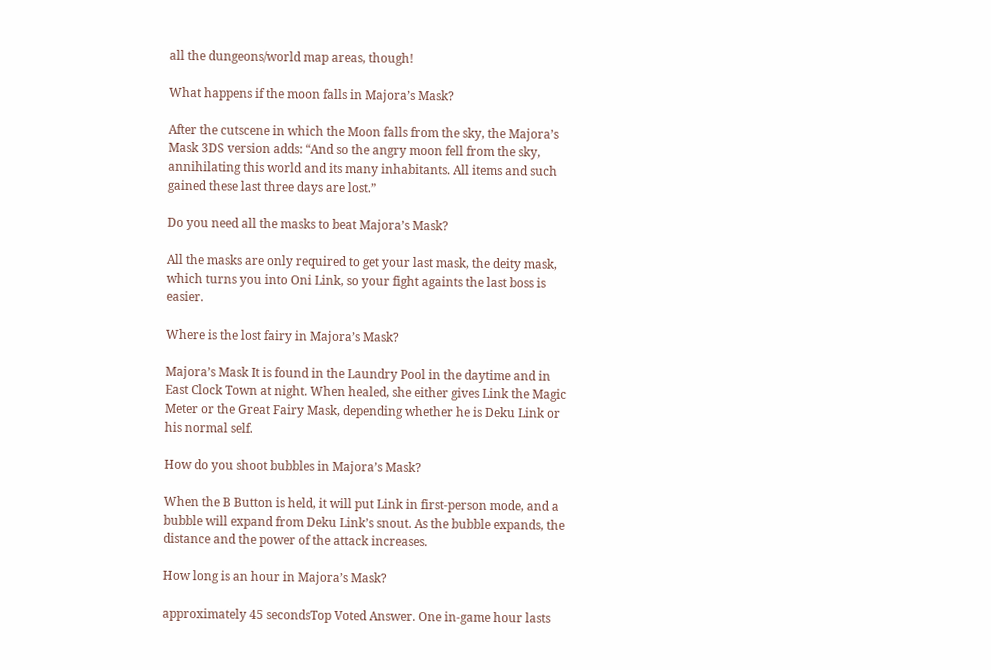all the dungeons/world map areas, though!

What happens if the moon falls in Majora’s Mask?

After the cutscene in which the Moon falls from the sky, the Majora’s Mask 3DS version adds: “And so the angry moon fell from the sky, annihilating this world and its many inhabitants. All items and such gained these last three days are lost.”

Do you need all the masks to beat Majora’s Mask?

All the masks are only required to get your last mask, the deity mask, which turns you into Oni Link, so your fight againts the last boss is easier.

Where is the lost fairy in Majora’s Mask?

Majora’s Mask It is found in the Laundry Pool in the daytime and in East Clock Town at night. When healed, she either gives Link the Magic Meter or the Great Fairy Mask, depending whether he is Deku Link or his normal self.

How do you shoot bubbles in Majora’s Mask?

When the B Button is held, it will put Link in first-person mode, and a bubble will expand from Deku Link’s snout. As the bubble expands, the distance and the power of the attack increases.

How long is an hour in Majora’s Mask?

approximately 45 secondsTop Voted Answer. One in-game hour lasts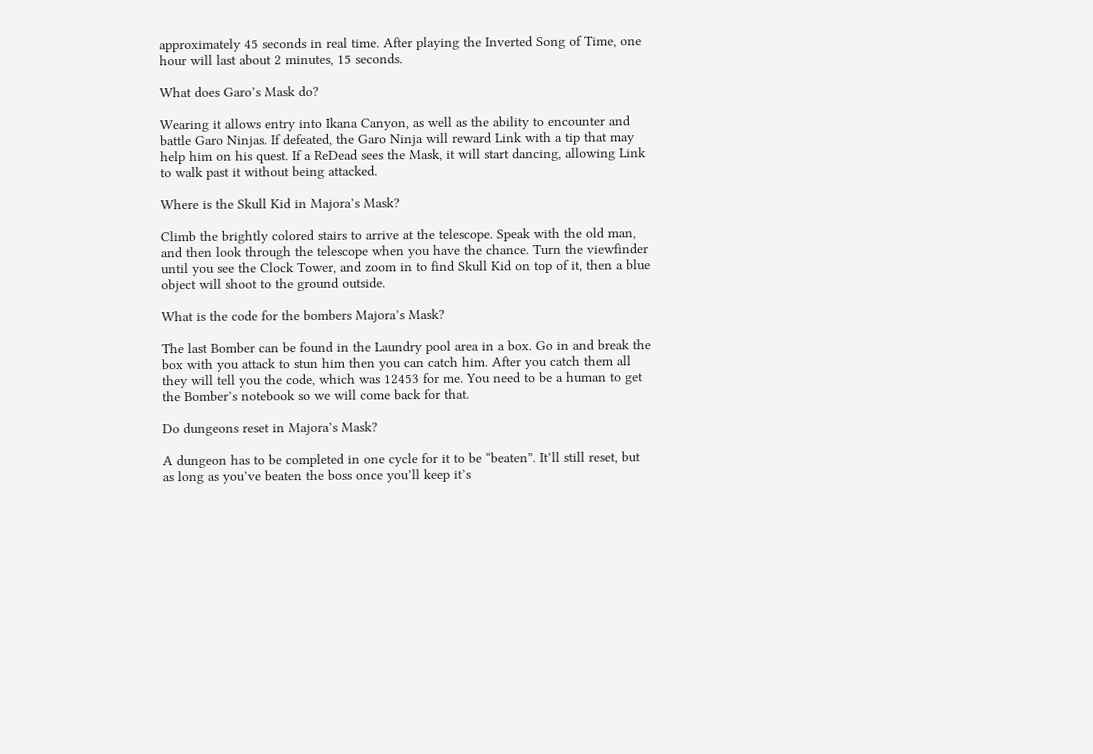approximately 45 seconds in real time. After playing the Inverted Song of Time, one hour will last about 2 minutes, 15 seconds.

What does Garo’s Mask do?

Wearing it allows entry into Ikana Canyon, as well as the ability to encounter and battle Garo Ninjas. If defeated, the Garo Ninja will reward Link with a tip that may help him on his quest. If a ReDead sees the Mask, it will start dancing, allowing Link to walk past it without being attacked.

Where is the Skull Kid in Majora’s Mask?

Climb the brightly colored stairs to arrive at the telescope. Speak with the old man, and then look through the telescope when you have the chance. Turn the viewfinder until you see the Clock Tower, and zoom in to find Skull Kid on top of it, then a blue object will shoot to the ground outside.

What is the code for the bombers Majora’s Mask?

The last Bomber can be found in the Laundry pool area in a box. Go in and break the box with you attack to stun him then you can catch him. After you catch them all they will tell you the code, which was 12453 for me. You need to be a human to get the Bomber’s notebook so we will come back for that.

Do dungeons reset in Majora’s Mask?

A dungeon has to be completed in one cycle for it to be “beaten”. It’ll still reset, but as long as you’ve beaten the boss once you’ll keep it’s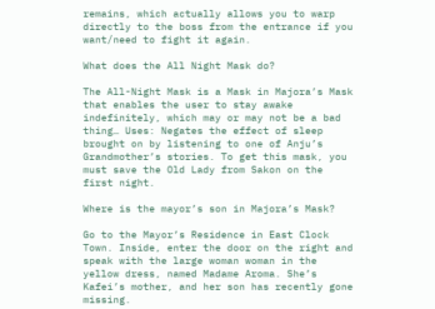remains, which actually allows you to warp directly to the boss from the entrance if you want/need to fight it again.

What does the All Night Mask do?

The All-Night Mask is a Mask in Majora’s Mask that enables the user to stay awake indefinitely, which may or may not be a bad thing… Uses: Negates the effect of sleep brought on by listening to one of Anju’s Grandmother’s stories. To get this mask, you must save the Old Lady from Sakon on the first night.

Where is the mayor’s son in Majora’s Mask?

Go to the Mayor’s Residence in East Clock Town. Inside, enter the door on the right and speak with the large woman woman in the yellow dress, named Madame Aroma. She’s Kafei’s mother, and her son has recently gone missing.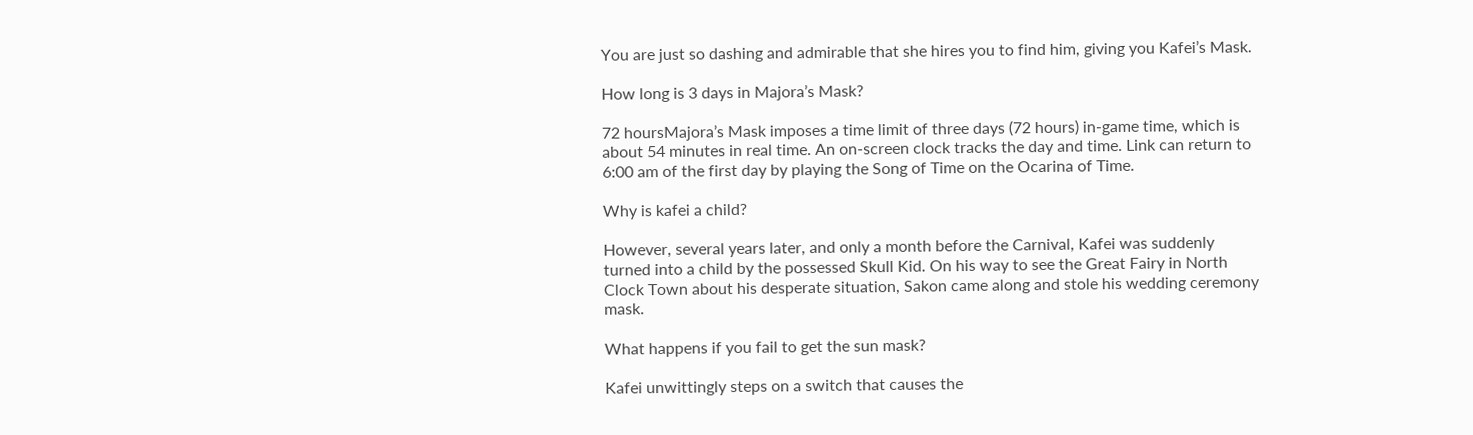You are just so dashing and admirable that she hires you to find him, giving you Kafei’s Mask.

How long is 3 days in Majora’s Mask?

72 hoursMajora’s Mask imposes a time limit of three days (72 hours) in-game time, which is about 54 minutes in real time. An on-screen clock tracks the day and time. Link can return to 6:00 am of the first day by playing the Song of Time on the Ocarina of Time.

Why is kafei a child?

However, several years later, and only a month before the Carnival, Kafei was suddenly turned into a child by the possessed Skull Kid. On his way to see the Great Fairy in North Clock Town about his desperate situation, Sakon came along and stole his wedding ceremony mask.

What happens if you fail to get the sun mask?

Kafei unwittingly steps on a switch that causes the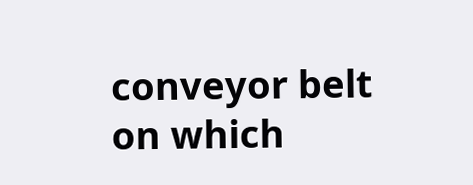conveyor belt on which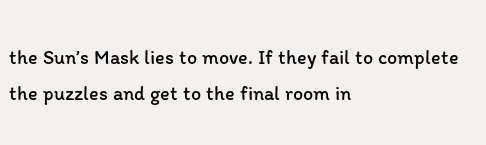the Sun’s Mask lies to move. If they fail to complete the puzzles and get to the final room in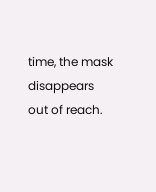time, the mask disappears out of reach.